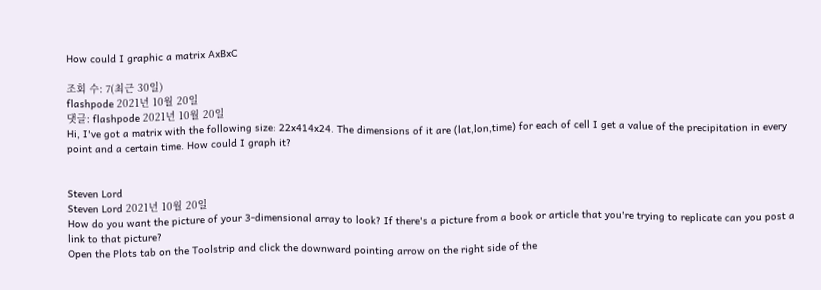How could I graphic a matrix AxBxC

조회 수: 7(최근 30일)
flashpode 2021년 10월 20일
댓글: flashpode 2021년 10월 20일
Hi, I've got a matrix with the following size: 22x414x24. The dimensions of it are (lat,lon,time) for each of cell I get a value of the precipitation in every point and a certain time. How could I graph it?


Steven Lord
Steven Lord 2021년 10월 20일
How do you want the picture of your 3-dimensional array to look? If there's a picture from a book or article that you're trying to replicate can you post a link to that picture?
Open the Plots tab on the Toolstrip and click the downward pointing arrow on the right side of the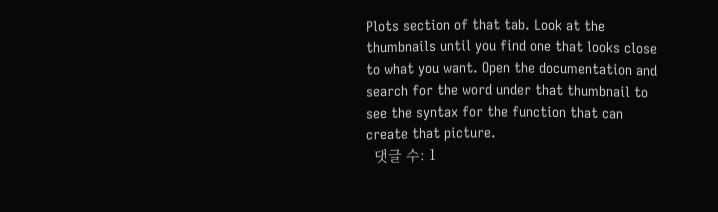Plots section of that tab. Look at the thumbnails until you find one that looks close to what you want. Open the documentation and search for the word under that thumbnail to see the syntax for the function that can create that picture.
  댓글 수: 1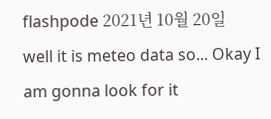flashpode 2021년 10월 20일
well it is meteo data so... Okay I am gonna look for it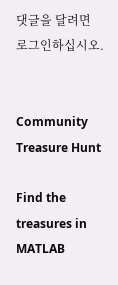댓글을 달려면 로그인하십시오.


Community Treasure Hunt

Find the treasures in MATLAB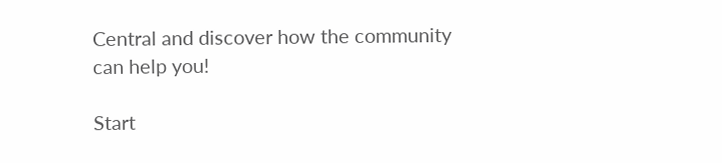Central and discover how the community can help you!

Start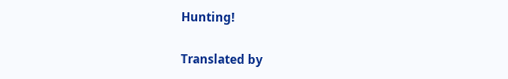Hunting!

Translated by